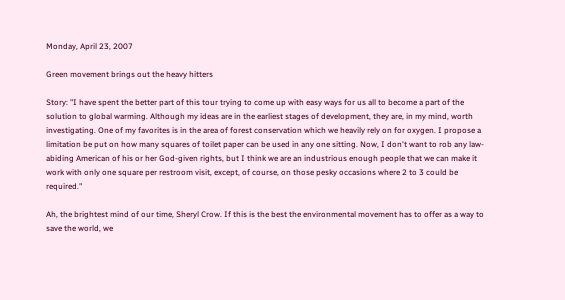Monday, April 23, 2007

Green movement brings out the heavy hitters

Story: "I have spent the better part of this tour trying to come up with easy ways for us all to become a part of the solution to global warming. Although my ideas are in the earliest stages of development, they are, in my mind, worth investigating. One of my favorites is in the area of forest conservation which we heavily rely on for oxygen. I propose a limitation be put on how many squares of toilet paper can be used in any one sitting. Now, I don't want to rob any law-abiding American of his or her God-given rights, but I think we are an industrious enough people that we can make it work with only one square per restroom visit, except, of course, on those pesky occasions where 2 to 3 could be required."

Ah, the brightest mind of our time, Sheryl Crow. If this is the best the environmental movement has to offer as a way to save the world, we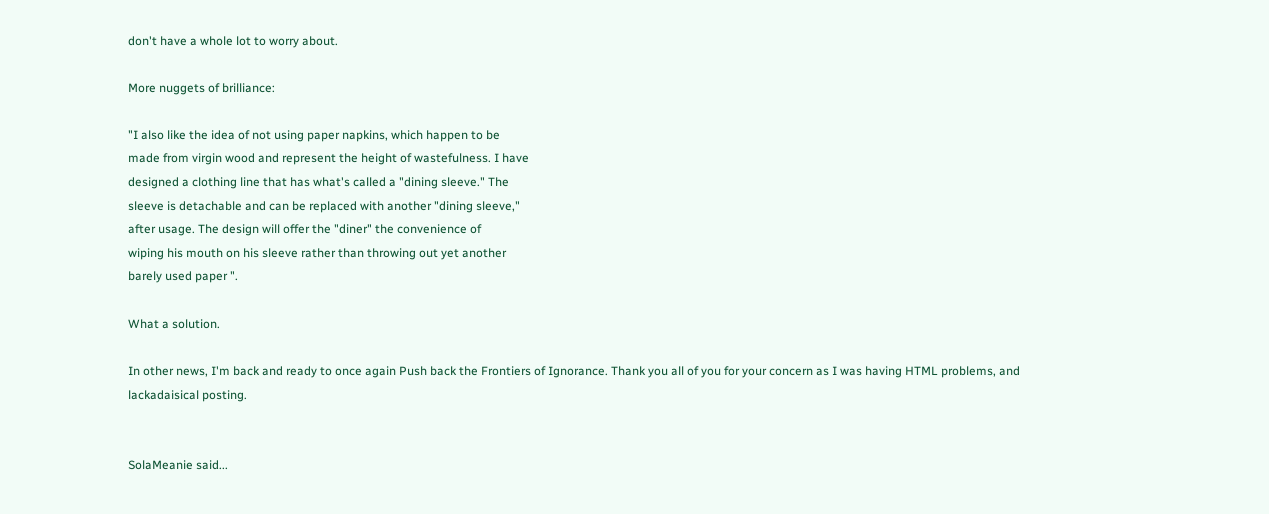don't have a whole lot to worry about.

More nuggets of brilliance:

"I also like the idea of not using paper napkins, which happen to be
made from virgin wood and represent the height of wastefulness. I have
designed a clothing line that has what's called a "dining sleeve." The
sleeve is detachable and can be replaced with another "dining sleeve,"
after usage. The design will offer the "diner" the convenience of
wiping his mouth on his sleeve rather than throwing out yet another
barely used paper ".

What a solution.

In other news, I'm back and ready to once again Push back the Frontiers of Ignorance. Thank you all of you for your concern as I was having HTML problems, and lackadaisical posting.


SolaMeanie said...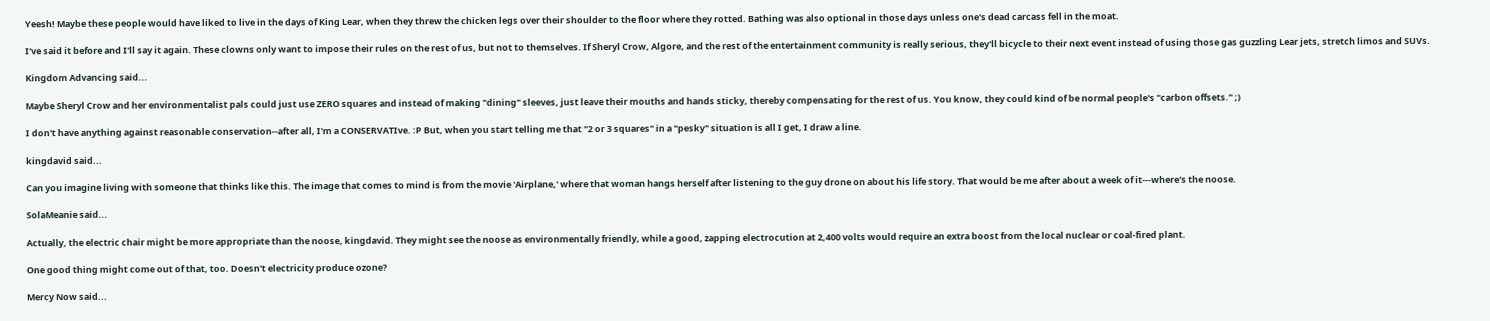Yeesh! Maybe these people would have liked to live in the days of King Lear, when they threw the chicken legs over their shoulder to the floor where they rotted. Bathing was also optional in those days unless one's dead carcass fell in the moat.

I've said it before and I'll say it again. These clowns only want to impose their rules on the rest of us, but not to themselves. If Sheryl Crow, Algore, and the rest of the entertainment community is really serious, they'll bicycle to their next event instead of using those gas guzzling Lear jets, stretch limos and SUVs.

Kingdom Advancing said...

Maybe Sheryl Crow and her environmentalist pals could just use ZERO squares and instead of making "dining" sleeves, just leave their mouths and hands sticky, thereby compensating for the rest of us. You know, they could kind of be normal people's "carbon offsets." ;)

I don't have anything against reasonable conservation--after all, I'm a CONSERVATIve. :P But, when you start telling me that "2 or 3 squares" in a "pesky" situation is all I get, I draw a line.

kingdavid said...

Can you imagine living with someone that thinks like this. The image that comes to mind is from the movie 'Airplane,' where that woman hangs herself after listening to the guy drone on about his life story. That would be me after about a week of it---where's the noose.

SolaMeanie said...

Actually, the electric chair might be more appropriate than the noose, kingdavid. They might see the noose as environmentally friendly, while a good, zapping electrocution at 2,400 volts would require an extra boost from the local nuclear or coal-fired plant.

One good thing might come out of that, too. Doesn't electricity produce ozone?

Mercy Now said...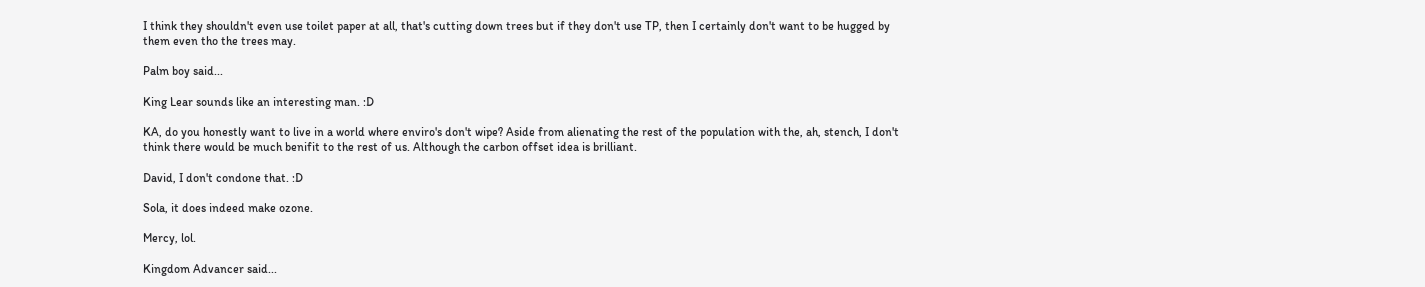I think they shouldn't even use toilet paper at all, that's cutting down trees but if they don't use TP, then I certainly don't want to be hugged by them even tho the trees may.

Palm boy said...

King Lear sounds like an interesting man. :D

KA, do you honestly want to live in a world where enviro's don't wipe? Aside from alienating the rest of the population with the, ah, stench, I don't think there would be much benifit to the rest of us. Although the carbon offset idea is brilliant.

David, I don't condone that. :D

Sola, it does indeed make ozone.

Mercy, lol.

Kingdom Advancer said...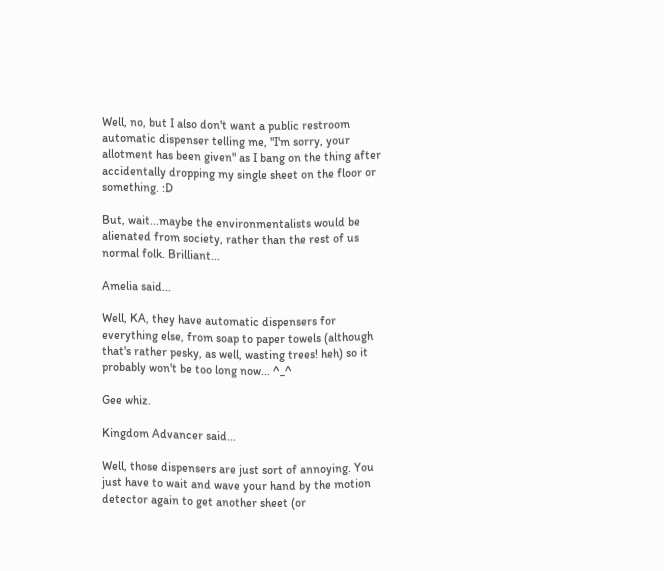Well, no, but I also don't want a public restroom automatic dispenser telling me, "I'm sorry, your allotment has been given" as I bang on the thing after accidentally dropping my single sheet on the floor or something. :D

But, wait...maybe the environmentalists would be alienated from society, rather than the rest of us normal folk. Brilliant...

Amelia said...

Well, KA, they have automatic dispensers for everything else, from soap to paper towels (although that's rather pesky, as well, wasting trees! heh) so it probably won't be too long now... ^_^

Gee whiz.

Kingdom Advancer said...

Well, those dispensers are just sort of annoying. You just have to wait and wave your hand by the motion detector again to get another sheet (or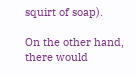squirt of soap).

On the other hand, there would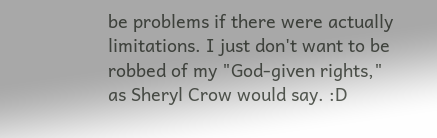be problems if there were actually limitations. I just don't want to be robbed of my "God-given rights," as Sheryl Crow would say. :D